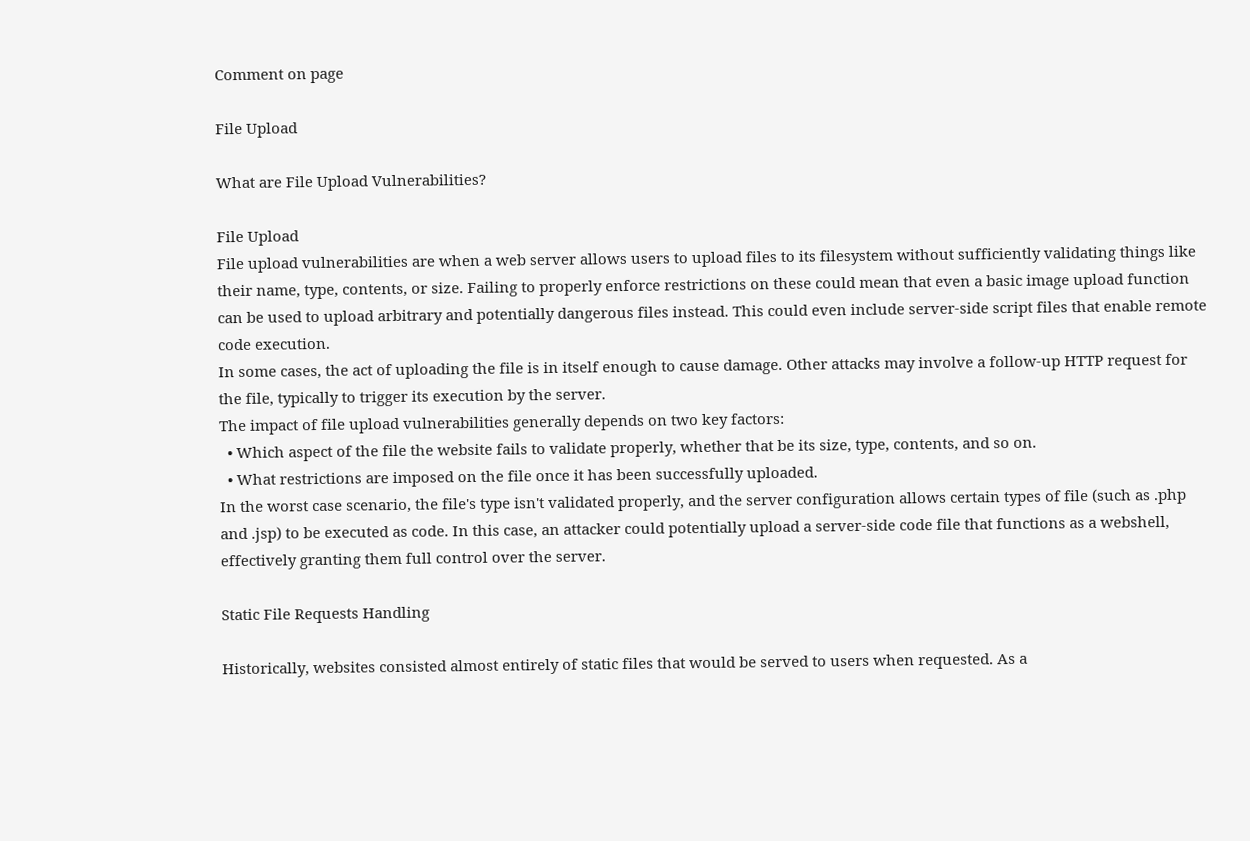Comment on page

File Upload

What are File Upload Vulnerabilities?

File Upload
File upload vulnerabilities are when a web server allows users to upload files to its filesystem without sufficiently validating things like their name, type, contents, or size. Failing to properly enforce restrictions on these could mean that even a basic image upload function can be used to upload arbitrary and potentially dangerous files instead. This could even include server-side script files that enable remote code execution.
In some cases, the act of uploading the file is in itself enough to cause damage. Other attacks may involve a follow-up HTTP request for the file, typically to trigger its execution by the server.
The impact of file upload vulnerabilities generally depends on two key factors:
  • Which aspect of the file the website fails to validate properly, whether that be its size, type, contents, and so on.
  • What restrictions are imposed on the file once it has been successfully uploaded.
In the worst case scenario, the file's type isn't validated properly, and the server configuration allows certain types of file (such as .php and .jsp) to be executed as code. In this case, an attacker could potentially upload a server-side code file that functions as a webshell, effectively granting them full control over the server.

Static File Requests Handling

Historically, websites consisted almost entirely of static files that would be served to users when requested. As a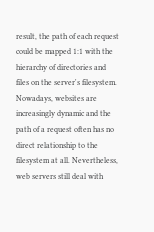result, the path of each request could be mapped 1:1 with the hierarchy of directories and files on the server's filesystem. Nowadays, websites are increasingly dynamic and the path of a request often has no direct relationship to the filesystem at all. Nevertheless, web servers still deal with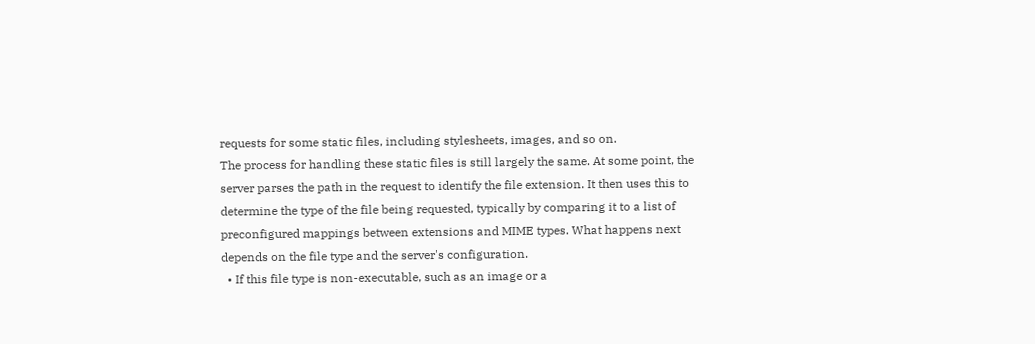requests for some static files, including stylesheets, images, and so on.
The process for handling these static files is still largely the same. At some point, the server parses the path in the request to identify the file extension. It then uses this to determine the type of the file being requested, typically by comparing it to a list of preconfigured mappings between extensions and MIME types. What happens next depends on the file type and the server's configuration.
  • If this file type is non-executable, such as an image or a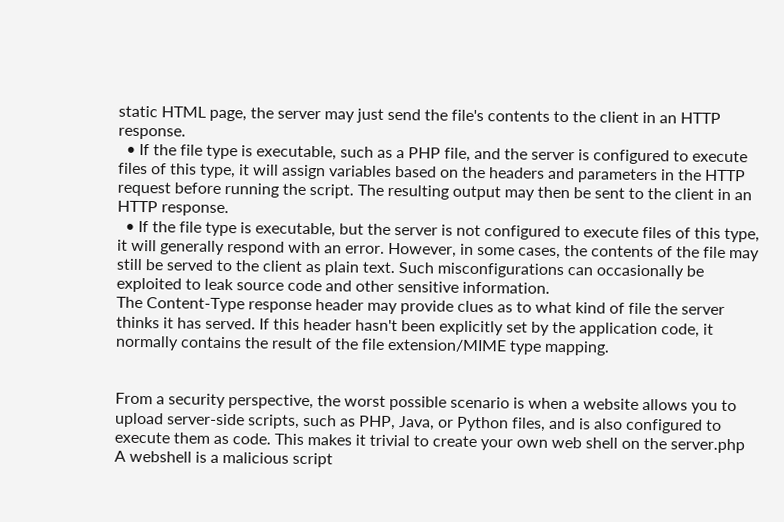static HTML page, the server may just send the file's contents to the client in an HTTP response.
  • If the file type is executable, such as a PHP file, and the server is configured to execute files of this type, it will assign variables based on the headers and parameters in the HTTP request before running the script. The resulting output may then be sent to the client in an HTTP response.
  • If the file type is executable, but the server is not configured to execute files of this type, it will generally respond with an error. However, in some cases, the contents of the file may still be served to the client as plain text. Such misconfigurations can occasionally be exploited to leak source code and other sensitive information.
The Content-Type response header may provide clues as to what kind of file the server thinks it has served. If this header hasn't been explicitly set by the application code, it normally contains the result of the file extension/MIME type mapping.


From a security perspective, the worst possible scenario is when a website allows you to upload server-side scripts, such as PHP, Java, or Python files, and is also configured to execute them as code. This makes it trivial to create your own web shell on the server.php
A webshell is a malicious script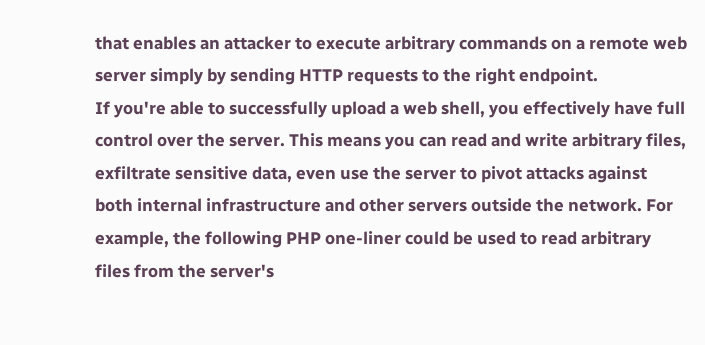that enables an attacker to execute arbitrary commands on a remote web server simply by sending HTTP requests to the right endpoint.
If you're able to successfully upload a web shell, you effectively have full control over the server. This means you can read and write arbitrary files, exfiltrate sensitive data, even use the server to pivot attacks against both internal infrastructure and other servers outside the network. For example, the following PHP one-liner could be used to read arbitrary files from the server's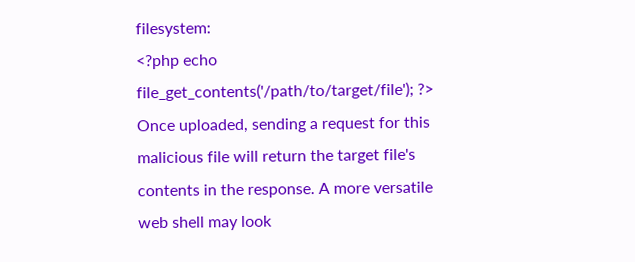filesystem:
<?php echo file_get_contents('/path/to/target/file'); ?>
Once uploaded, sending a request for this malicious file will return the target file's contents in the response. A more versatile web shell may look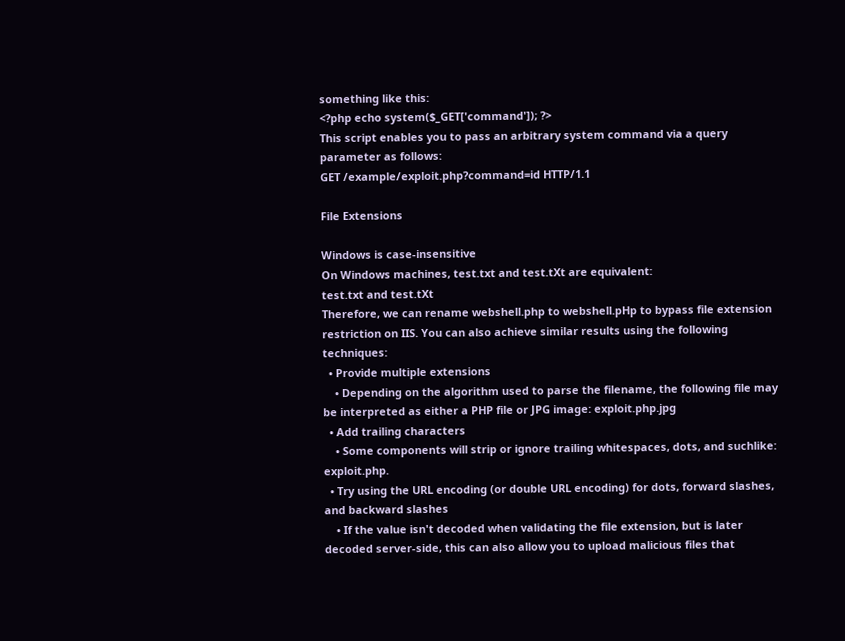something like this:
<?php echo system($_GET['command']); ?>
This script enables you to pass an arbitrary system command via a query parameter as follows:
GET /example/exploit.php?command=id HTTP/1.1

File Extensions

Windows is case-insensitive
On Windows machines, test.txt and test.tXt are equivalent:
test.txt and test.tXt
Therefore, we can rename webshell.php to webshell.pHp to bypass file extension restriction on IIS. You can also achieve similar results using the following techniques:
  • Provide multiple extensions
    • Depending on the algorithm used to parse the filename, the following file may be interpreted as either a PHP file or JPG image: exploit.php.jpg
  • Add trailing characters
    • Some components will strip or ignore trailing whitespaces, dots, and suchlike: exploit.php.
  • Try using the URL encoding (or double URL encoding) for dots, forward slashes, and backward slashes
    • If the value isn't decoded when validating the file extension, but is later decoded server-side, this can also allow you to upload malicious files that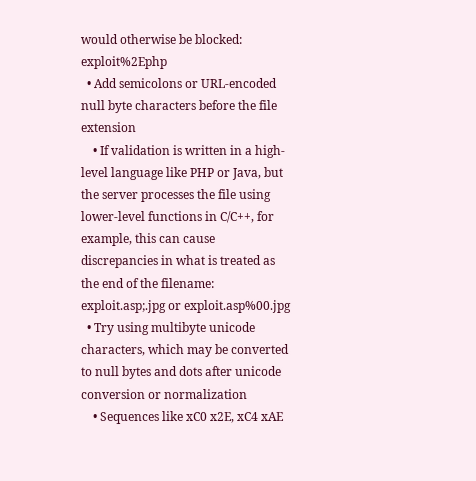would otherwise be blocked: exploit%2Ephp
  • Add semicolons or URL-encoded null byte characters before the file extension
    • If validation is written in a high-level language like PHP or Java, but the server processes the file using lower-level functions in C/C++, for example, this can cause discrepancies in what is treated as the end of the filename: exploit.asp;.jpg or exploit.asp%00.jpg
  • Try using multibyte unicode characters, which may be converted to null bytes and dots after unicode conversion or normalization
    • Sequences like xC0 x2E, xC4 xAE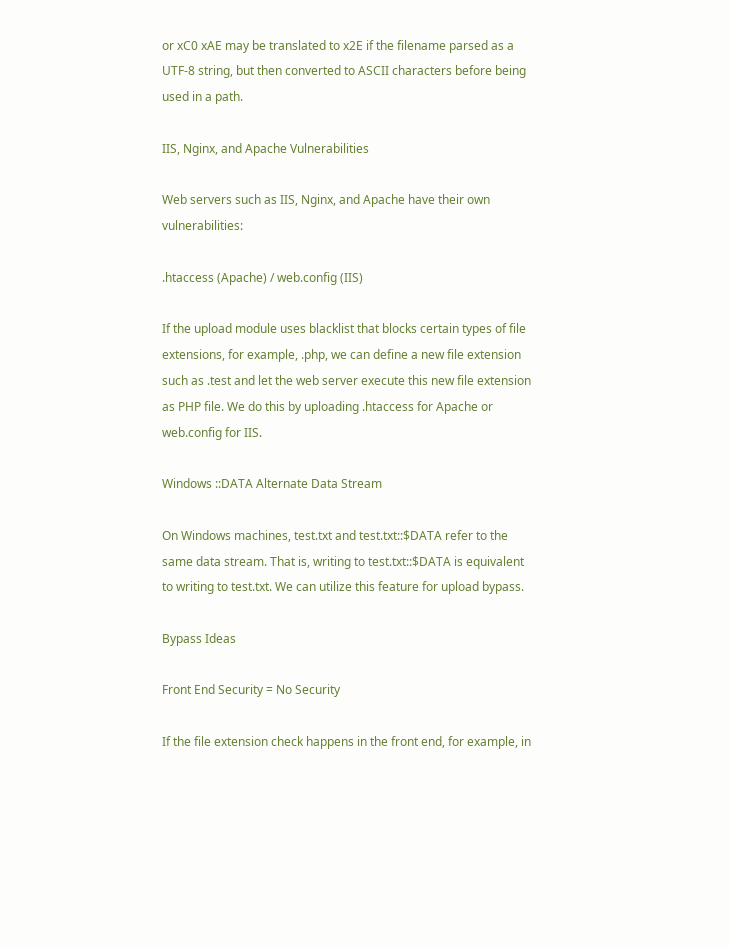or xC0 xAE may be translated to x2E if the filename parsed as a UTF-8 string, but then converted to ASCII characters before being used in a path.

IIS, Nginx, and Apache Vulnerabilities

Web servers such as IIS, Nginx, and Apache have their own vulnerabilities:

.htaccess (Apache) / web.config (IIS)

If the upload module uses blacklist that blocks certain types of file extensions, for example, .php, we can define a new file extension such as .test and let the web server execute this new file extension as PHP file. We do this by uploading .htaccess for Apache or web.config for IIS.

Windows ::DATA Alternate Data Stream

On Windows machines, test.txt and test.txt::$DATA refer to the same data stream. That is, writing to test.txt::$DATA is equivalent to writing to test.txt. We can utilize this feature for upload bypass.

Bypass Ideas

Front End Security = No Security

If the file extension check happens in the front end, for example, in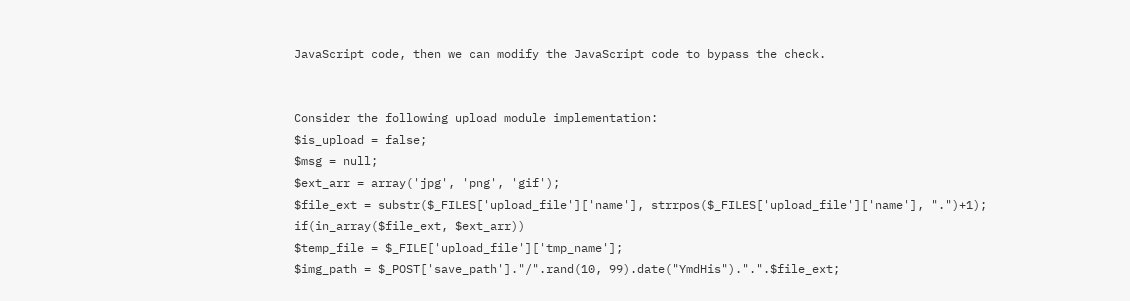JavaScript code, then we can modify the JavaScript code to bypass the check.


Consider the following upload module implementation:
$is_upload = false;
$msg = null;
$ext_arr = array('jpg', 'png', 'gif');
$file_ext = substr($_FILES['upload_file']['name'], strrpos($_FILES['upload_file']['name'], ".")+1);
if(in_array($file_ext, $ext_arr))
$temp_file = $_FILE['upload_file']['tmp_name'];
$img_path = $_POST['save_path']."/".rand(10, 99).date("YmdHis").".".$file_ext;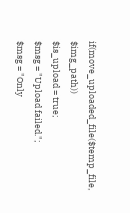if(move_uploaded_file($temp_file, $img_path))
$is_upload = true;
$msg = "Upload failed.";
$msg = "Only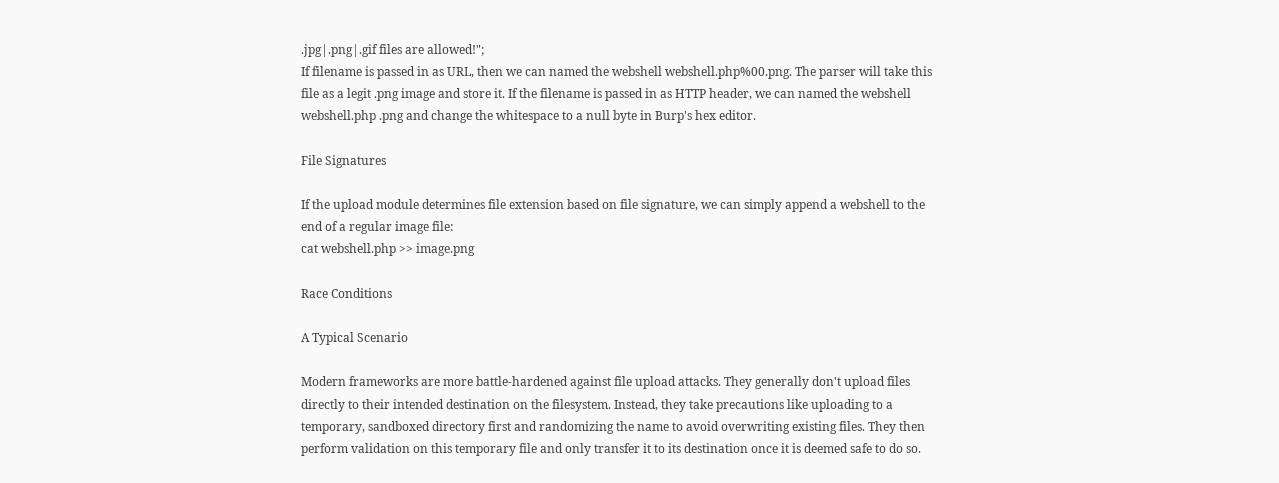.jpg|.png|.gif files are allowed!";
If filename is passed in as URL, then we can named the webshell webshell.php%00.png. The parser will take this file as a legit .png image and store it. If the filename is passed in as HTTP header, we can named the webshell webshell.php .png and change the whitespace to a null byte in Burp's hex editor.

File Signatures

If the upload module determines file extension based on file signature, we can simply append a webshell to the end of a regular image file:
cat webshell.php >> image.png

Race Conditions

A Typical Scenario

Modern frameworks are more battle-hardened against file upload attacks. They generally don't upload files directly to their intended destination on the filesystem. Instead, they take precautions like uploading to a temporary, sandboxed directory first and randomizing the name to avoid overwriting existing files. They then perform validation on this temporary file and only transfer it to its destination once it is deemed safe to do so.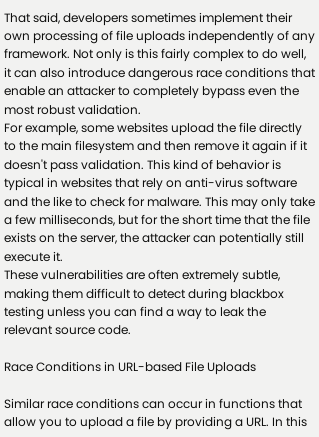That said, developers sometimes implement their own processing of file uploads independently of any framework. Not only is this fairly complex to do well, it can also introduce dangerous race conditions that enable an attacker to completely bypass even the most robust validation.
For example, some websites upload the file directly to the main filesystem and then remove it again if it doesn't pass validation. This kind of behavior is typical in websites that rely on anti-virus software and the like to check for malware. This may only take a few milliseconds, but for the short time that the file exists on the server, the attacker can potentially still execute it.
These vulnerabilities are often extremely subtle, making them difficult to detect during blackbox testing unless you can find a way to leak the relevant source code.

Race Conditions in URL-based File Uploads

Similar race conditions can occur in functions that allow you to upload a file by providing a URL. In this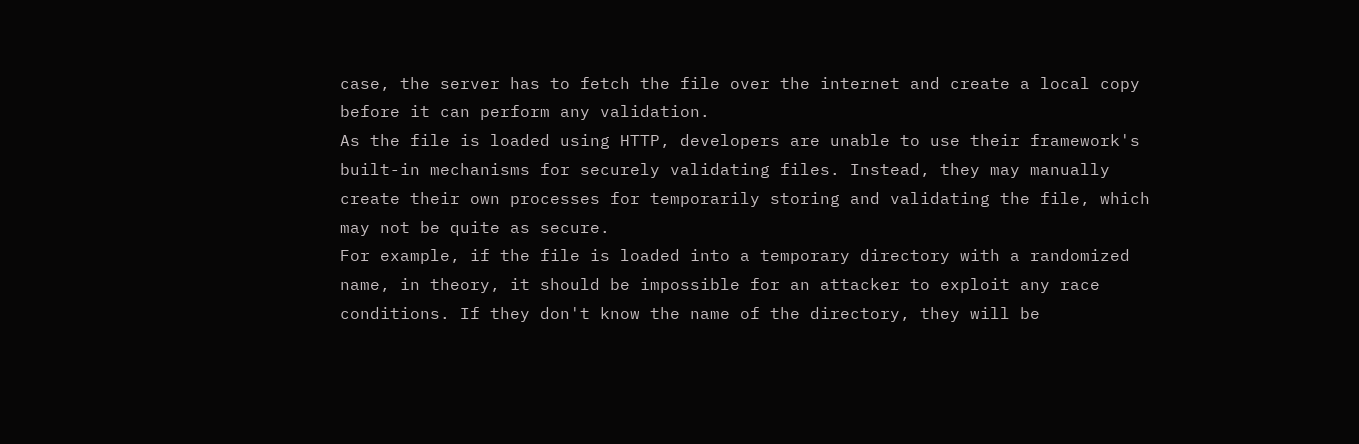case, the server has to fetch the file over the internet and create a local copy before it can perform any validation.
As the file is loaded using HTTP, developers are unable to use their framework's built-in mechanisms for securely validating files. Instead, they may manually create their own processes for temporarily storing and validating the file, which may not be quite as secure.
For example, if the file is loaded into a temporary directory with a randomized name, in theory, it should be impossible for an attacker to exploit any race conditions. If they don't know the name of the directory, they will be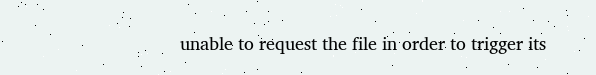unable to request the file in order to trigger its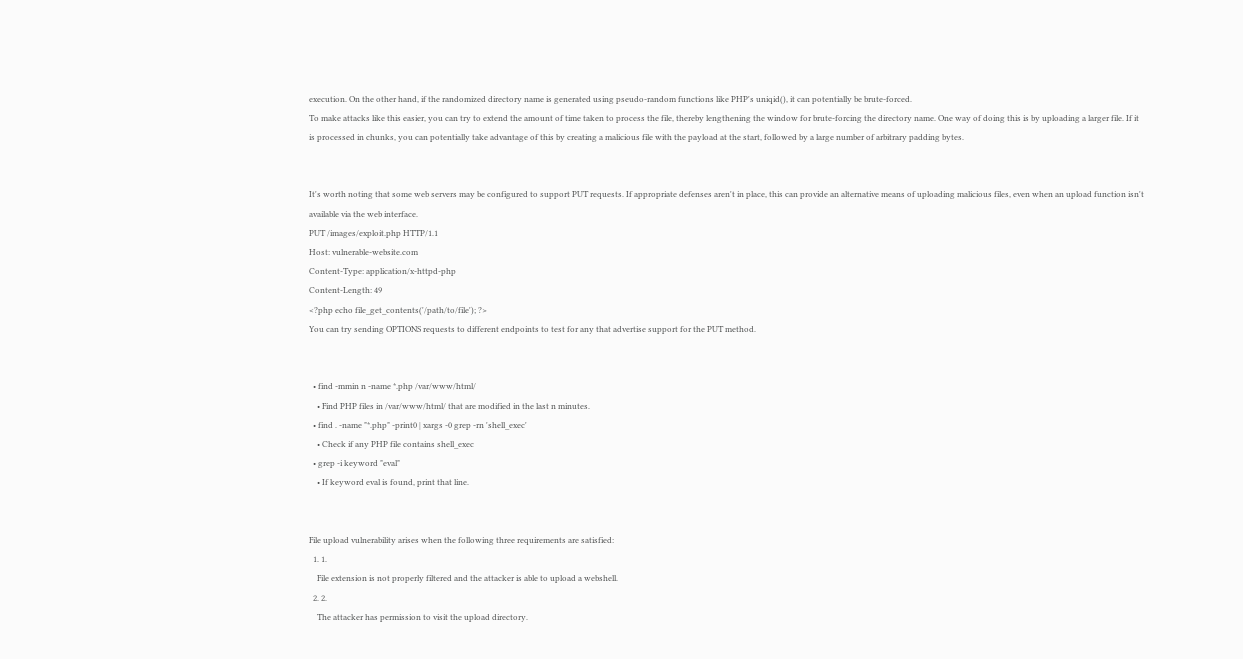execution. On the other hand, if the randomized directory name is generated using pseudo-random functions like PHP's uniqid(), it can potentially be brute-forced.
To make attacks like this easier, you can try to extend the amount of time taken to process the file, thereby lengthening the window for brute-forcing the directory name. One way of doing this is by uploading a larger file. If it is processed in chunks, you can potentially take advantage of this by creating a malicious file with the payload at the start, followed by a large number of arbitrary padding bytes.


It's worth noting that some web servers may be configured to support PUT requests. If appropriate defenses aren't in place, this can provide an alternative means of uploading malicious files, even when an upload function isn't available via the web interface.
PUT /images/exploit.php HTTP/1.1
Host: vulnerable-website.com
Content-Type: application/x-httpd-php
Content-Length: 49
<?php echo file_get_contents('/path/to/file'); ?>
You can try sending OPTIONS requests to different endpoints to test for any that advertise support for the PUT method.


  • find -mmin n -name *.php /var/www/html/
    • Find PHP files in /var/www/html/ that are modified in the last n minutes.
  • find . -name "*.php" -print0 | xargs -0 grep -rn 'shell_exec'
    • Check if any PHP file contains shell_exec
  • grep -i keyword "eval"
    • If keyword eval is found, print that line.


File upload vulnerability arises when the following three requirements are satisfied:
  1. 1.
    File extension is not properly filtered and the attacker is able to upload a webshell.
  2. 2.
    The attacker has permission to visit the upload directory.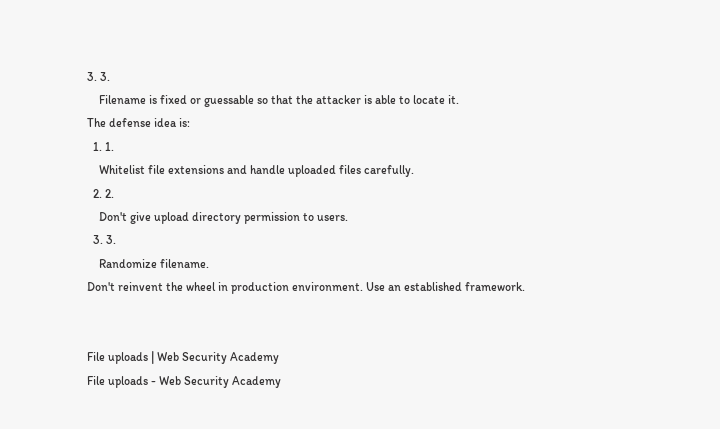3. 3.
    Filename is fixed or guessable so that the attacker is able to locate it.
The defense idea is:
  1. 1.
    Whitelist file extensions and handle uploaded files carefully.
  2. 2.
    Don't give upload directory permission to users.
  3. 3.
    Randomize filename.
Don't reinvent the wheel in production environment. Use an established framework.


File uploads | Web Security Academy
File uploads - Web Security Academy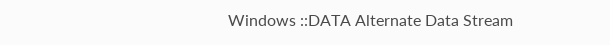Windows ::DATA Alternate Data Stream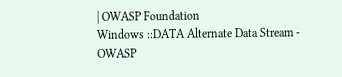| OWASP Foundation
Windows ::DATA Alternate Data Stream - OWASP